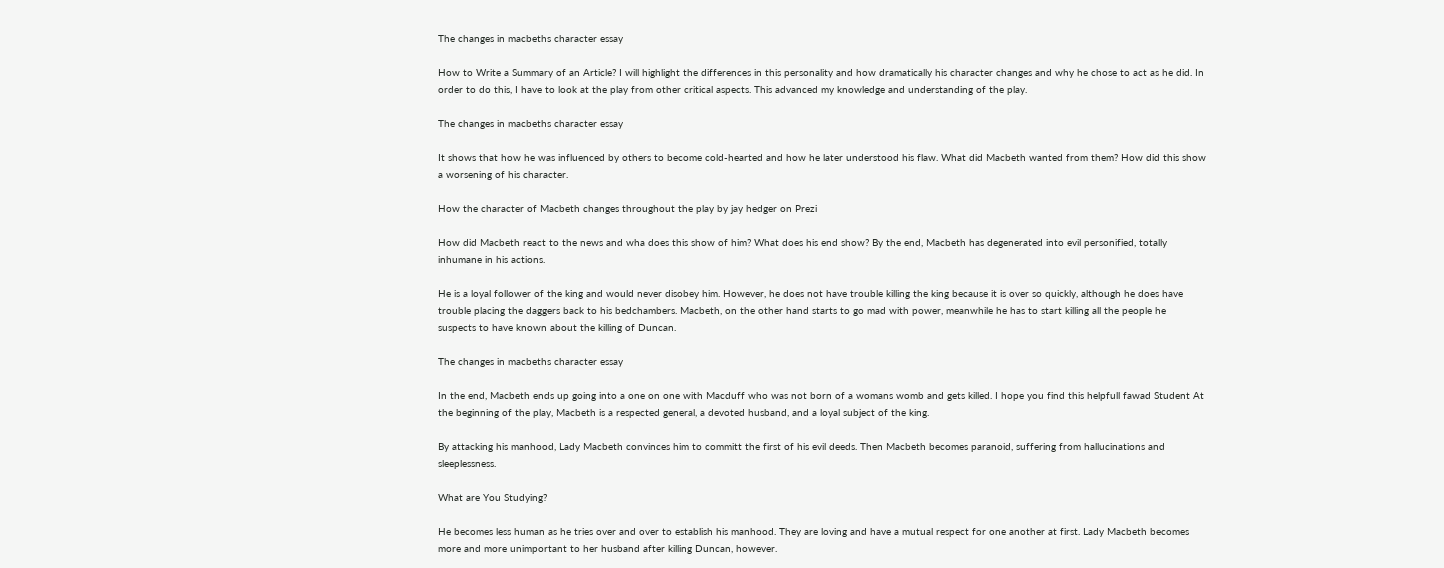The changes in macbeths character essay

How to Write a Summary of an Article? I will highlight the differences in this personality and how dramatically his character changes and why he chose to act as he did. In order to do this, I have to look at the play from other critical aspects. This advanced my knowledge and understanding of the play.

The changes in macbeths character essay

It shows that how he was influenced by others to become cold-hearted and how he later understood his flaw. What did Macbeth wanted from them? How did this show a worsening of his character.

How the character of Macbeth changes throughout the play by jay hedger on Prezi

How did Macbeth react to the news and wha does this show of him? What does his end show? By the end, Macbeth has degenerated into evil personified, totally inhumane in his actions.

He is a loyal follower of the king and would never disobey him. However, he does not have trouble killing the king because it is over so quickly, although he does have trouble placing the daggers back to his bedchambers. Macbeth, on the other hand starts to go mad with power, meanwhile he has to start killing all the people he suspects to have known about the killing of Duncan.

The changes in macbeths character essay

In the end, Macbeth ends up going into a one on one with Macduff who was not born of a womans womb and gets killed. I hope you find this helpfull fawad Student At the beginning of the play, Macbeth is a respected general, a devoted husband, and a loyal subject of the king.

By attacking his manhood, Lady Macbeth convinces him to committ the first of his evil deeds. Then Macbeth becomes paranoid, suffering from hallucinations and sleeplessness.

What are You Studying?

He becomes less human as he tries over and over to establish his manhood. They are loving and have a mutual respect for one another at first. Lady Macbeth becomes more and more unimportant to her husband after killing Duncan, however.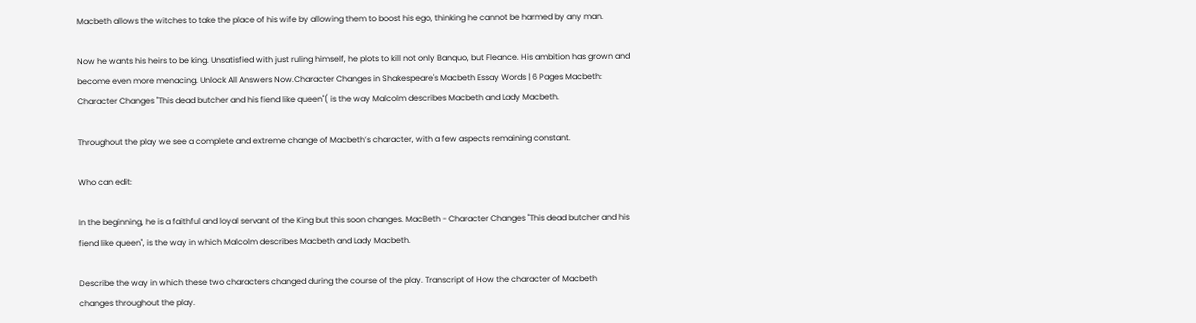Macbeth allows the witches to take the place of his wife by allowing them to boost his ego, thinking he cannot be harmed by any man.

Now he wants his heirs to be king. Unsatisfied with just ruling himself, he plots to kill not only Banquo, but Fleance. His ambition has grown and become even more menacing. Unlock All Answers Now.Character Changes in Shakespeare's Macbeth Essay Words | 6 Pages Macbeth: Character Changes "This dead butcher and his fiend like queen"( is the way Malcolm describes Macbeth and Lady Macbeth.

Throughout the play we see a complete and extreme change of Macbeth’s character, with a few aspects remaining constant.

Who can edit:

In the beginning, he is a faithful and loyal servant of the King but this soon changes. MacBeth - Character Changes "This dead butcher and his fiend like queen", is the way in which Malcolm describes Macbeth and Lady Macbeth.

Describe the way in which these two characters changed during the course of the play. Transcript of How the character of Macbeth changes throughout the play.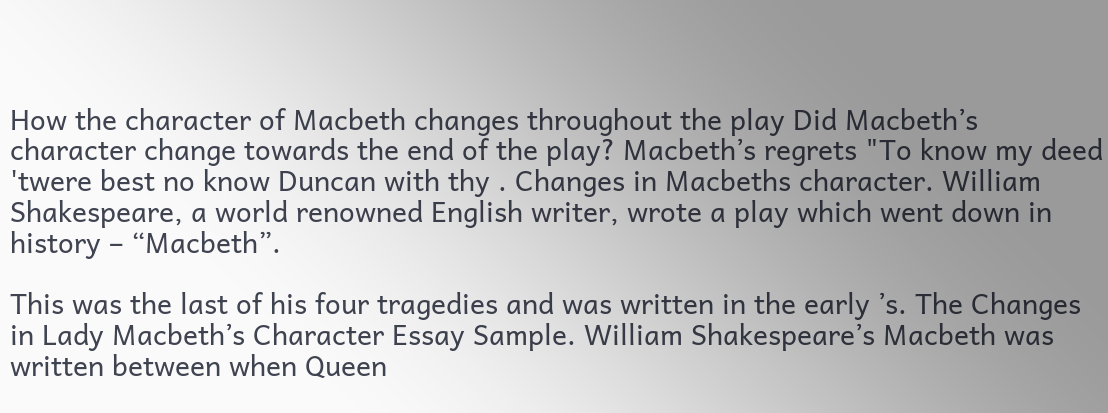How the character of Macbeth changes throughout the play Did Macbeth’s character change towards the end of the play? Macbeth’s regrets "To know my deed 'twere best no know Duncan with thy . Changes in Macbeths character. William Shakespeare, a world renowned English writer, wrote a play which went down in history – “Macbeth”.

This was the last of his four tragedies and was written in the early ’s. The Changes in Lady Macbeth’s Character Essay Sample. William Shakespeare’s Macbeth was written between when Queen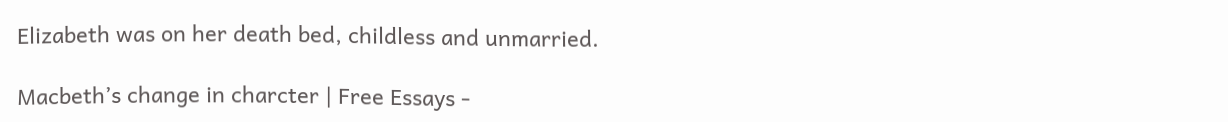Elizabeth was on her death bed, childless and unmarried.

Macbeth’s change in charcter | Free Essays -